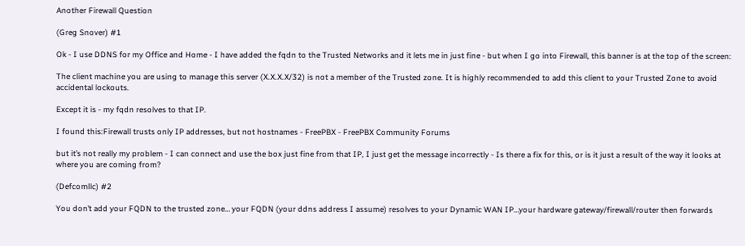Another Firewall Question

(Greg Snover) #1

Ok - I use DDNS for my Office and Home - I have added the fqdn to the Trusted Networks and it lets me in just fine - but when I go into Firewall, this banner is at the top of the screen:

The client machine you are using to manage this server (X.X.X.X/32) is not a member of the Trusted zone. It is highly recommended to add this client to your Trusted Zone to avoid accidental lockouts.

Except it is - my fqdn resolves to that IP.

I found this:Firewall trusts only IP addresses, but not hostnames - FreePBX - FreePBX Community Forums

but it’s not really my problem - I can connect and use the box just fine from that IP, I just get the message incorrectly - Is there a fix for this, or is it just a result of the way it looks at where you are coming from?

(Defcomllc) #2

You don’t add your FQDN to the trusted zone… your FQDN (your ddns address I assume) resolves to your Dynamic WAN IP…your hardware gateway/firewall/router then forwards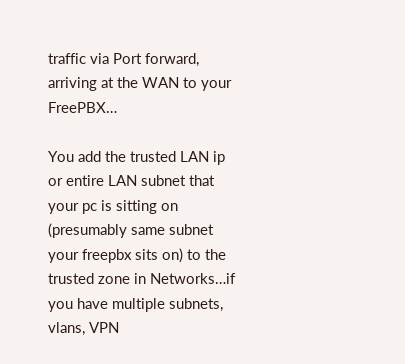traffic via Port forward, arriving at the WAN to your FreePBX…

You add the trusted LAN ip or entire LAN subnet that your pc is sitting on (presumably same subnet your freepbx sits on) to the trusted zone in Networks…if you have multiple subnets, vlans, VPN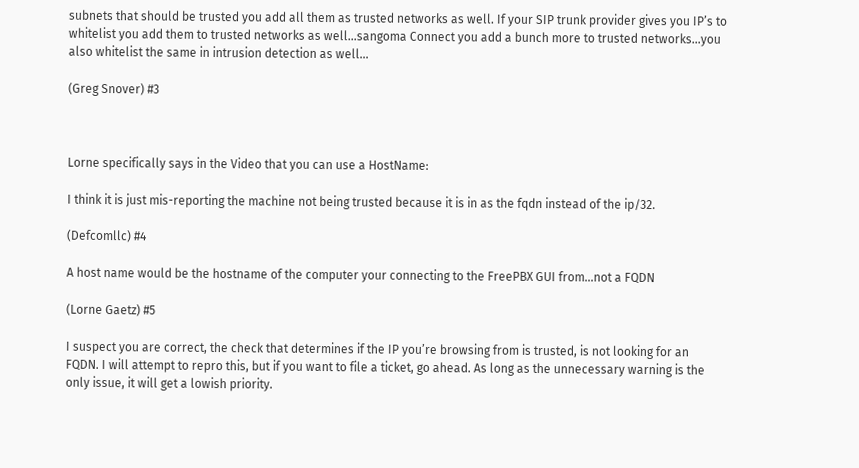subnets that should be trusted you add all them as trusted networks as well. If your SIP trunk provider gives you IP’s to whitelist you add them to trusted networks as well…sangoma Connect you add a bunch more to trusted networks…you also whitelist the same in intrusion detection as well…

(Greg Snover) #3



Lorne specifically says in the Video that you can use a HostName:

I think it is just mis-reporting the machine not being trusted because it is in as the fqdn instead of the ip/32.

(Defcomllc) #4

A host name would be the hostname of the computer your connecting to the FreePBX GUI from…not a FQDN

(Lorne Gaetz) #5

I suspect you are correct, the check that determines if the IP you’re browsing from is trusted, is not looking for an FQDN. I will attempt to repro this, but if you want to file a ticket, go ahead. As long as the unnecessary warning is the only issue, it will get a lowish priority.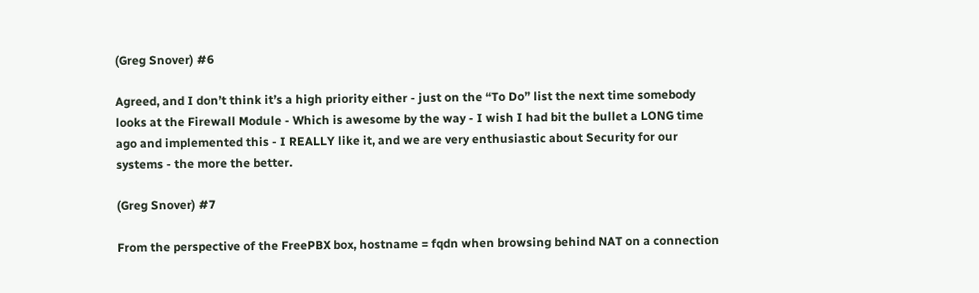(Greg Snover) #6

Agreed, and I don’t think it’s a high priority either - just on the “To Do” list the next time somebody looks at the Firewall Module - Which is awesome by the way - I wish I had bit the bullet a LONG time ago and implemented this - I REALLY like it, and we are very enthusiastic about Security for our systems - the more the better.

(Greg Snover) #7

From the perspective of the FreePBX box, hostname = fqdn when browsing behind NAT on a connection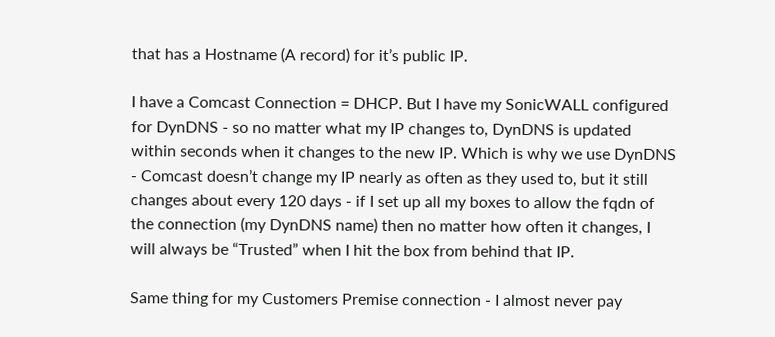that has a Hostname (A record) for it’s public IP.

I have a Comcast Connection = DHCP. But I have my SonicWALL configured for DynDNS - so no matter what my IP changes to, DynDNS is updated within seconds when it changes to the new IP. Which is why we use DynDNS - Comcast doesn’t change my IP nearly as often as they used to, but it still changes about every 120 days - if I set up all my boxes to allow the fqdn of the connection (my DynDNS name) then no matter how often it changes, I will always be “Trusted” when I hit the box from behind that IP.

Same thing for my Customers Premise connection - I almost never pay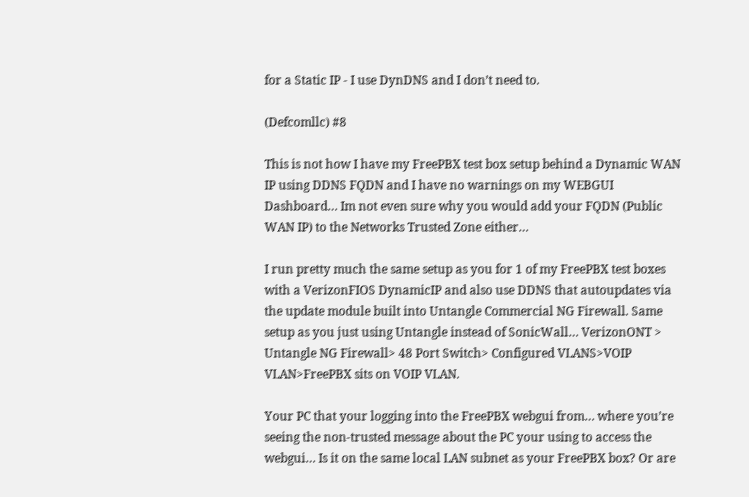for a Static IP - I use DynDNS and I don’t need to.

(Defcomllc) #8

This is not how I have my FreePBX test box setup behind a Dynamic WAN IP using DDNS FQDN and I have no warnings on my WEBGUI Dashboard… Im not even sure why you would add your FQDN (Public WAN IP) to the Networks Trusted Zone either…

I run pretty much the same setup as you for 1 of my FreePBX test boxes with a VerizonFIOS DynamicIP and also use DDNS that autoupdates via the update module built into Untangle Commercial NG Firewall. Same setup as you just using Untangle instead of SonicWall… VerizonONT > Untangle NG Firewall> 48 Port Switch> Configured VLANS>VOIP VLAN>FreePBX sits on VOIP VLAN.

Your PC that your logging into the FreePBX webgui from… where you’re seeing the non-trusted message about the PC your using to access the webgui… Is it on the same local LAN subnet as your FreePBX box? Or are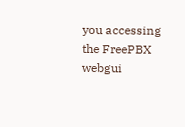you accessing the FreePBX webgui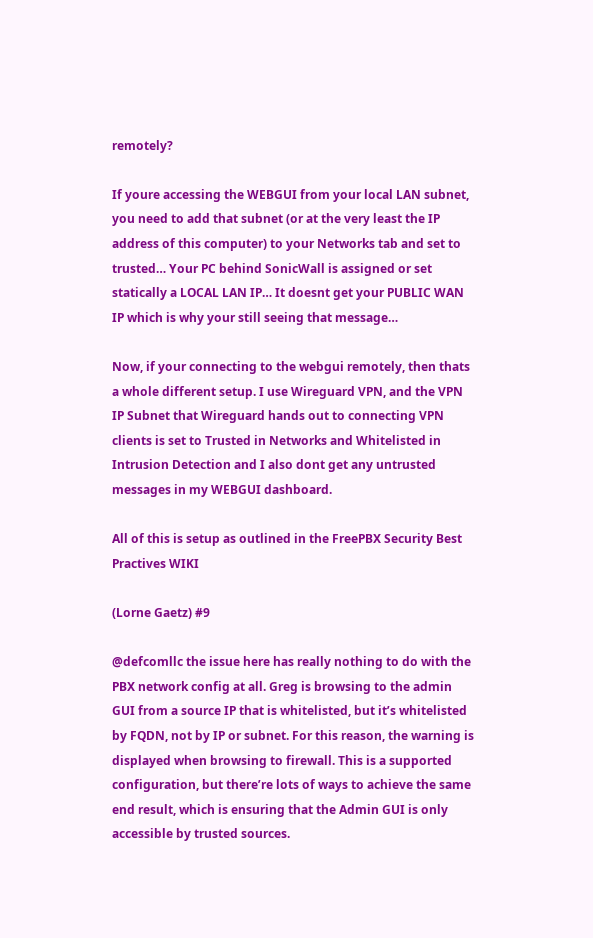remotely?

If youre accessing the WEBGUI from your local LAN subnet, you need to add that subnet (or at the very least the IP address of this computer) to your Networks tab and set to trusted… Your PC behind SonicWall is assigned or set statically a LOCAL LAN IP… It doesnt get your PUBLIC WAN IP which is why your still seeing that message…

Now, if your connecting to the webgui remotely, then thats a whole different setup. I use Wireguard VPN, and the VPN IP Subnet that Wireguard hands out to connecting VPN clients is set to Trusted in Networks and Whitelisted in Intrusion Detection and I also dont get any untrusted messages in my WEBGUI dashboard.

All of this is setup as outlined in the FreePBX Security Best Practives WIKI

(Lorne Gaetz) #9

@defcomllc the issue here has really nothing to do with the PBX network config at all. Greg is browsing to the admin GUI from a source IP that is whitelisted, but it’s whitelisted by FQDN, not by IP or subnet. For this reason, the warning is displayed when browsing to firewall. This is a supported configuration, but there’re lots of ways to achieve the same end result, which is ensuring that the Admin GUI is only accessible by trusted sources.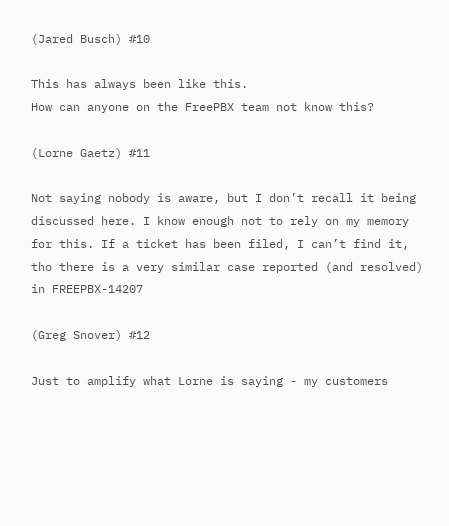(Jared Busch) #10

This has always been like this.
How can anyone on the FreePBX team not know this?

(Lorne Gaetz) #11

Not saying nobody is aware, but I don’t recall it being discussed here. I know enough not to rely on my memory for this. If a ticket has been filed, I can’t find it, tho there is a very similar case reported (and resolved) in FREEPBX-14207

(Greg Snover) #12

Just to amplify what Lorne is saying - my customers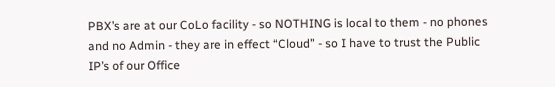PBX’s are at our CoLo facility - so NOTHING is local to them - no phones and no Admin - they are in effect “Cloud” - so I have to trust the Public IP’s of our Office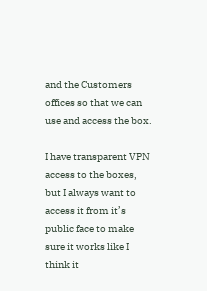and the Customers offices so that we can use and access the box.

I have transparent VPN access to the boxes, but I always want to access it from it’s public face to make sure it works like I think it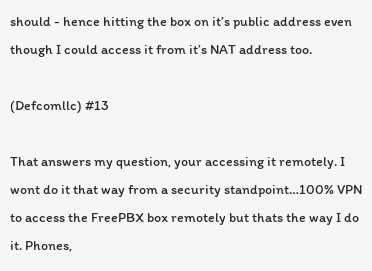should - hence hitting the box on it’s public address even though I could access it from it’s NAT address too.

(Defcomllc) #13

That answers my question, your accessing it remotely. I wont do it that way from a security standpoint…100% VPN to access the FreePBX box remotely but thats the way I do it. Phones,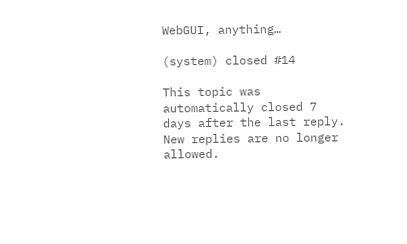WebGUI, anything…

(system) closed #14

This topic was automatically closed 7 days after the last reply. New replies are no longer allowed.